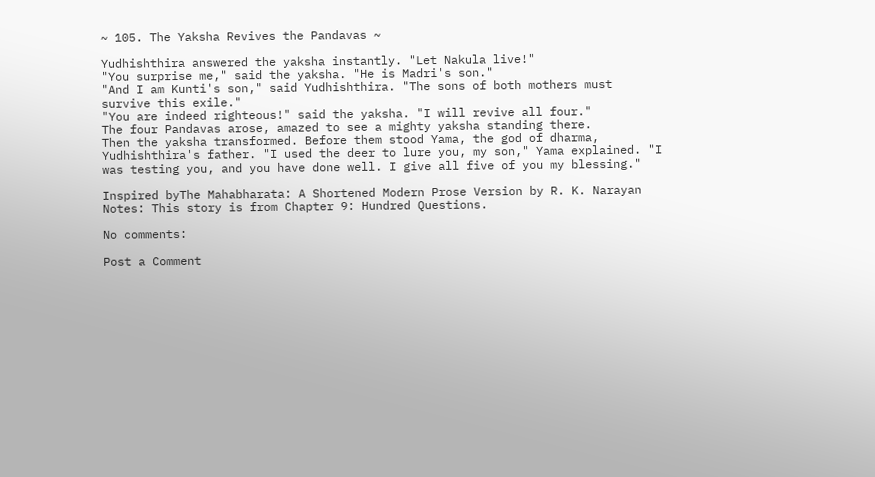~ 105. The Yaksha Revives the Pandavas ~

Yudhishthira answered the yaksha instantly. "Let Nakula live!"
"You surprise me," said the yaksha. "He is Madri's son."
"And I am Kunti's son," said Yudhishthira. "The sons of both mothers must survive this exile."
"You are indeed righteous!" said the yaksha. "I will revive all four."
The four Pandavas arose, amazed to see a mighty yaksha standing there.
Then the yaksha transformed. Before them stood Yama, the god of dharma, Yudhishthira's father. "I used the deer to lure you, my son," Yama explained. "I was testing you, and you have done well. I give all five of you my blessing."

Inspired byThe Mahabharata: A Shortened Modern Prose Version by R. K. Narayan
Notes: This story is from Chapter 9: Hundred Questions.

No comments:

Post a Comment